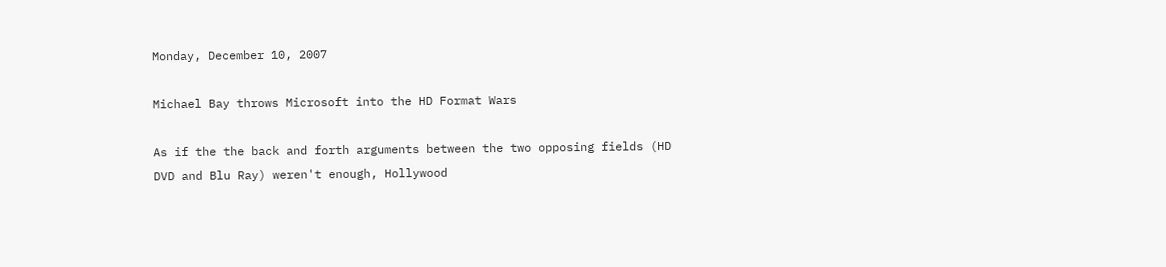Monday, December 10, 2007

Michael Bay throws Microsoft into the HD Format Wars

As if the the back and forth arguments between the two opposing fields (HD DVD and Blu Ray) weren't enough, Hollywood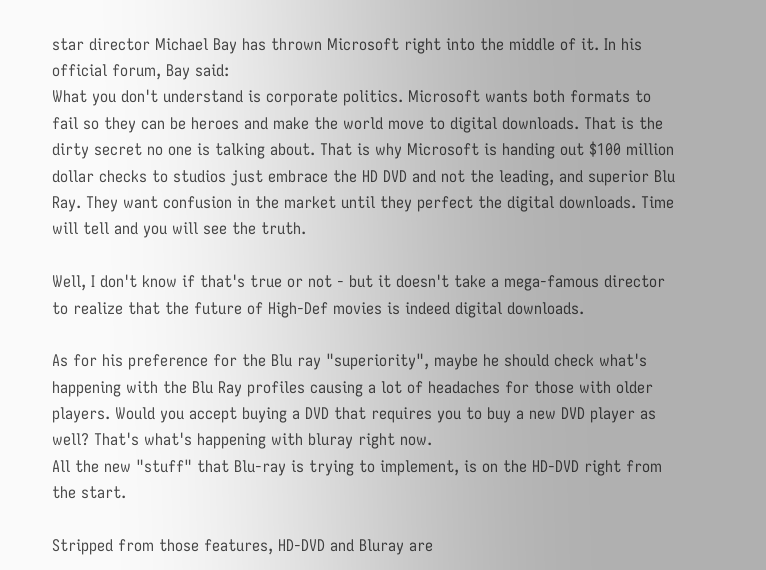star director Michael Bay has thrown Microsoft right into the middle of it. In his official forum, Bay said:
What you don't understand is corporate politics. Microsoft wants both formats to fail so they can be heroes and make the world move to digital downloads. That is the dirty secret no one is talking about. That is why Microsoft is handing out $100 million dollar checks to studios just embrace the HD DVD and not the leading, and superior Blu Ray. They want confusion in the market until they perfect the digital downloads. Time will tell and you will see the truth.

Well, I don't know if that's true or not - but it doesn't take a mega-famous director to realize that the future of High-Def movies is indeed digital downloads.

As for his preference for the Blu ray "superiority", maybe he should check what's happening with the Blu Ray profiles causing a lot of headaches for those with older players. Would you accept buying a DVD that requires you to buy a new DVD player as well? That's what's happening with bluray right now.
All the new "stuff" that Blu-ray is trying to implement, is on the HD-DVD right from the start.

Stripped from those features, HD-DVD and Bluray are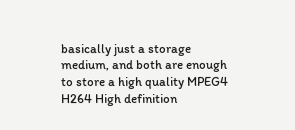basically just a storage medium, and both are enough to store a high quality MPEG4 H264 High definition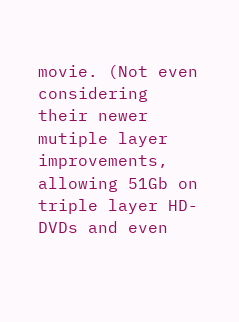movie. (Not even considering their newer mutiple layer improvements, allowing 51Gb on triple layer HD-DVDs and even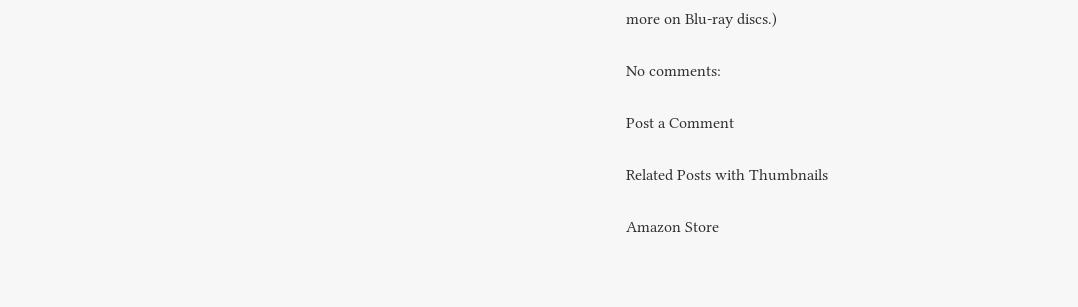more on Blu-ray discs.)

No comments:

Post a Comment

Related Posts with Thumbnails

Amazon Store